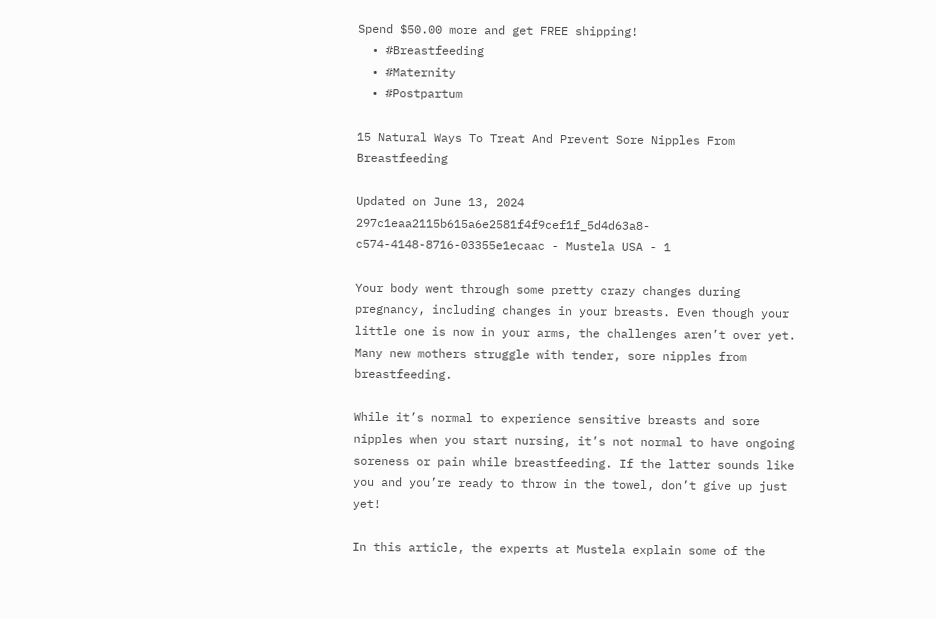Spend $50.00 more and get FREE shipping!
  • #Breastfeeding
  • #Maternity
  • #Postpartum

15 Natural Ways To Treat And Prevent Sore Nipples From Breastfeeding

Updated on June 13, 2024
297c1eaa2115b615a6e2581f4f9cef1f_5d4d63a8-c574-4148-8716-03355e1ecaac - Mustela USA - 1

Your body went through some pretty crazy changes during pregnancy, including changes in your breasts. Even though your little one is now in your arms, the challenges aren’t over yet. Many new mothers struggle with tender, sore nipples from breastfeeding.

While it’s normal to experience sensitive breasts and sore nipples when you start nursing, it’s not normal to have ongoing soreness or pain while breastfeeding. If the latter sounds like you and you’re ready to throw in the towel, don’t give up just yet!

In this article, the experts at Mustela explain some of the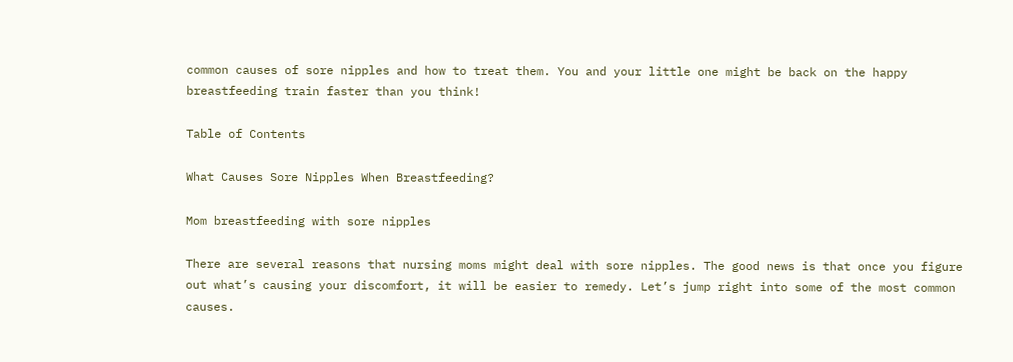common causes of sore nipples and how to treat them. You and your little one might be back on the happy breastfeeding train faster than you think!

Table of Contents

What Causes Sore Nipples When Breastfeeding?

Mom breastfeeding with sore nipples

There are several reasons that nursing moms might deal with sore nipples. The good news is that once you figure out what’s causing your discomfort, it will be easier to remedy. Let’s jump right into some of the most common causes.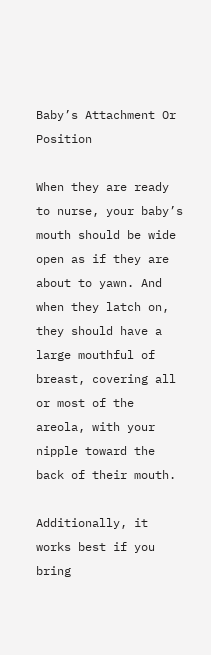Baby’s Attachment Or Position

When they are ready to nurse, your baby’s mouth should be wide open as if they are about to yawn. And when they latch on, they should have a large mouthful of breast, covering all or most of the areola, with your nipple toward the back of their mouth.

Additionally, it works best if you bring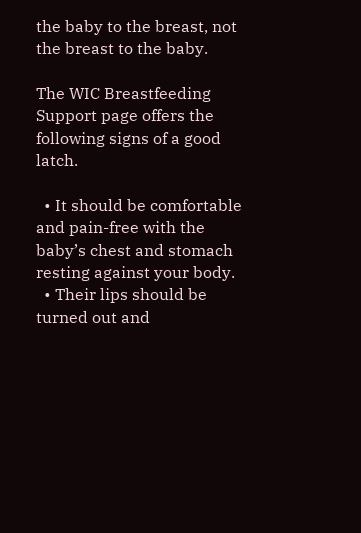the baby to the breast, not the breast to the baby.

The WIC Breastfeeding Support page offers the following signs of a good latch.

  • It should be comfortable and pain-free with the baby’s chest and stomach resting against your body.
  • Their lips should be turned out and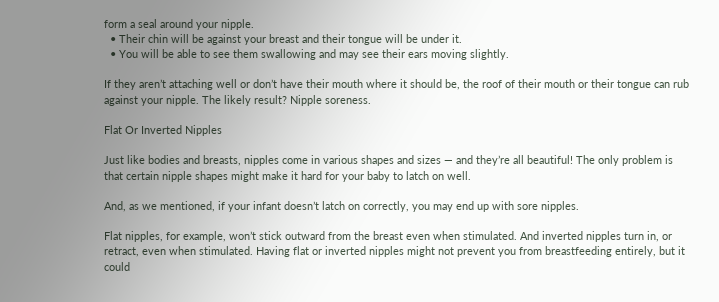form a seal around your nipple.
  • Their chin will be against your breast and their tongue will be under it.
  • You will be able to see them swallowing and may see their ears moving slightly.

If they aren’t attaching well or don’t have their mouth where it should be, the roof of their mouth or their tongue can rub against your nipple. The likely result? Nipple soreness.

Flat Or Inverted Nipples

Just like bodies and breasts, nipples come in various shapes and sizes — and they’re all beautiful! The only problem is that certain nipple shapes might make it hard for your baby to latch on well.

And, as we mentioned, if your infant doesn’t latch on correctly, you may end up with sore nipples.

Flat nipples, for example, won’t stick outward from the breast even when stimulated. And inverted nipples turn in, or retract, even when stimulated. Having flat or inverted nipples might not prevent you from breastfeeding entirely, but it could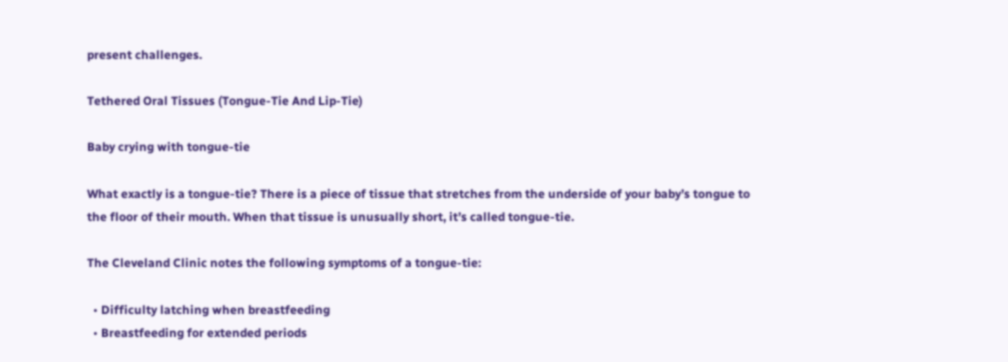present challenges.

Tethered Oral Tissues (Tongue-Tie And Lip-Tie)

Baby crying with tongue-tie

What exactly is a tongue-tie? There is a piece of tissue that stretches from the underside of your baby’s tongue to the floor of their mouth. When that tissue is unusually short, it’s called tongue-tie.

The Cleveland Clinic notes the following symptoms of a tongue-tie:

  • Difficulty latching when breastfeeding
  • Breastfeeding for extended periods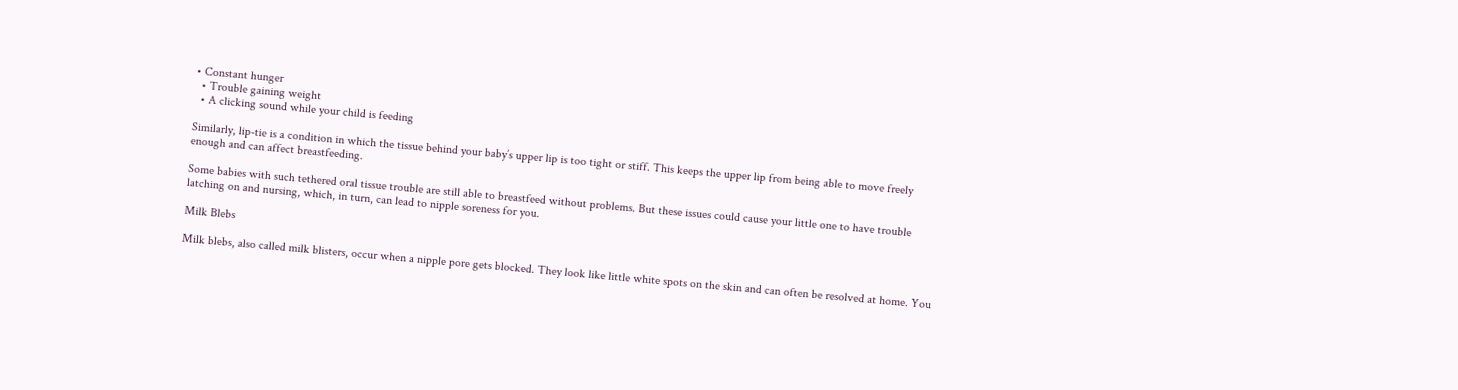• Constant hunger
  • Trouble gaining weight
  • A clicking sound while your child is feeding

Similarly, lip-tie is a condition in which the tissue behind your baby’s upper lip is too tight or stiff. This keeps the upper lip from being able to move freely enough and can affect breastfeeding.

Some babies with such tethered oral tissue trouble are still able to breastfeed without problems. But these issues could cause your little one to have trouble latching on and nursing, which, in turn, can lead to nipple soreness for you.

Milk Blebs

Milk blebs, also called milk blisters, occur when a nipple pore gets blocked. They look like little white spots on the skin and can often be resolved at home. You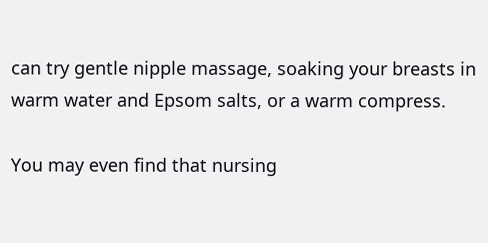can try gentle nipple massage, soaking your breasts in warm water and Epsom salts, or a warm compress.

You may even find that nursing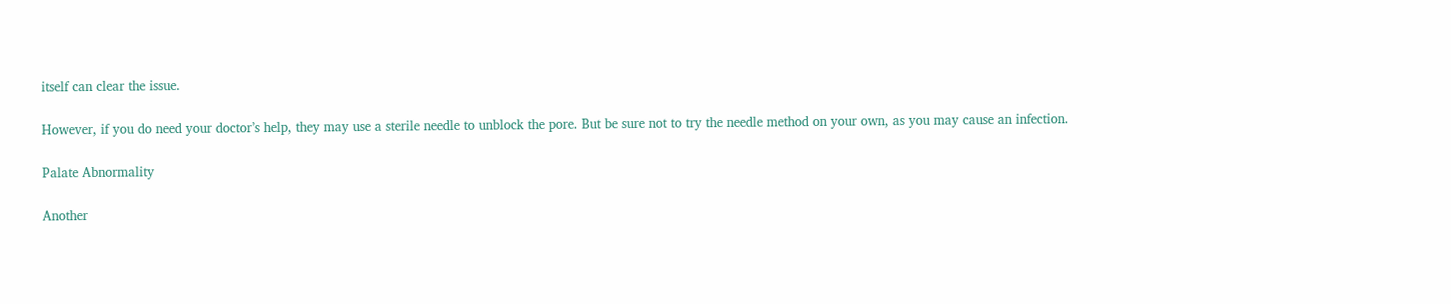itself can clear the issue.

However, if you do need your doctor’s help, they may use a sterile needle to unblock the pore. But be sure not to try the needle method on your own, as you may cause an infection.

Palate Abnormality

Another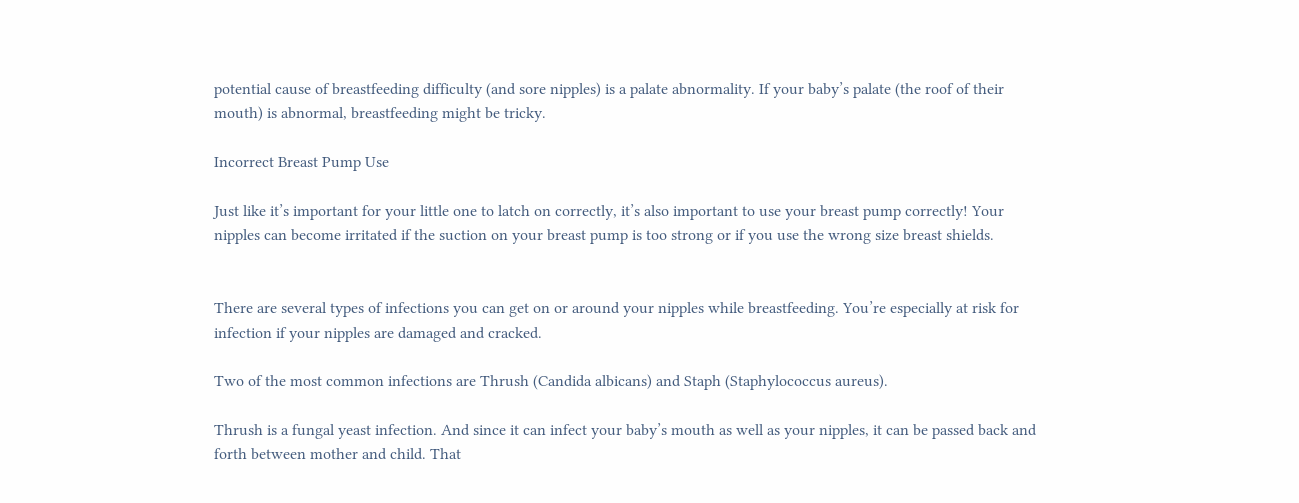potential cause of breastfeeding difficulty (and sore nipples) is a palate abnormality. If your baby’s palate (the roof of their mouth) is abnormal, breastfeeding might be tricky.

Incorrect Breast Pump Use

Just like it’s important for your little one to latch on correctly, it’s also important to use your breast pump correctly! Your nipples can become irritated if the suction on your breast pump is too strong or if you use the wrong size breast shields.


There are several types of infections you can get on or around your nipples while breastfeeding. You’re especially at risk for infection if your nipples are damaged and cracked.

Two of the most common infections are Thrush (Candida albicans) and Staph (Staphylococcus aureus).

Thrush is a fungal yeast infection. And since it can infect your baby’s mouth as well as your nipples, it can be passed back and forth between mother and child. That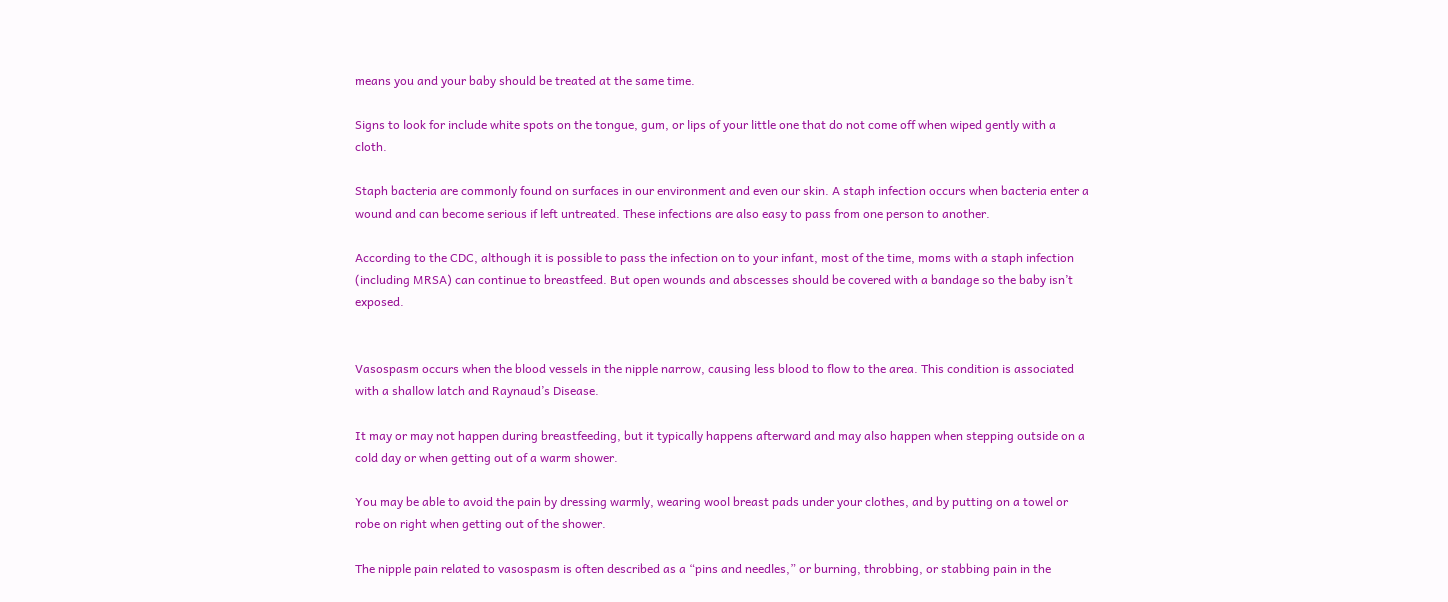means you and your baby should be treated at the same time.

Signs to look for include white spots on the tongue, gum, or lips of your little one that do not come off when wiped gently with a cloth.

Staph bacteria are commonly found on surfaces in our environment and even our skin. A staph infection occurs when bacteria enter a wound and can become serious if left untreated. These infections are also easy to pass from one person to another.

According to the CDC, although it is possible to pass the infection on to your infant, most of the time, moms with a staph infection (including MRSA) can continue to breastfeed. But open wounds and abscesses should be covered with a bandage so the baby isn’t exposed.


Vasospasm occurs when the blood vessels in the nipple narrow, causing less blood to flow to the area. This condition is associated with a shallow latch and Raynaud’s Disease.

It may or may not happen during breastfeeding, but it typically happens afterward and may also happen when stepping outside on a cold day or when getting out of a warm shower.

You may be able to avoid the pain by dressing warmly, wearing wool breast pads under your clothes, and by putting on a towel or robe on right when getting out of the shower.

The nipple pain related to vasospasm is often described as a “pins and needles,” or burning, throbbing, or stabbing pain in the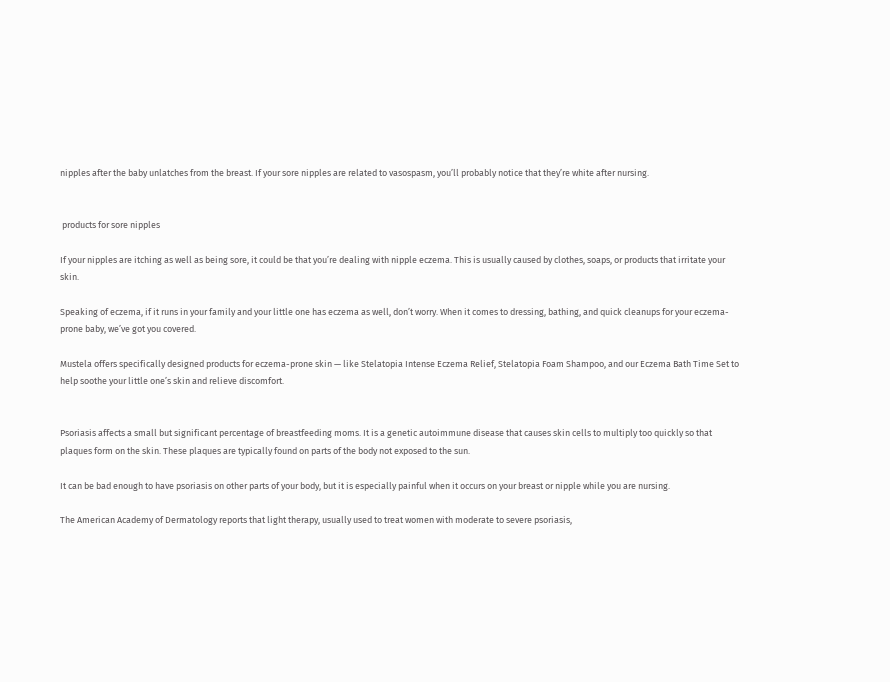nipples after the baby unlatches from the breast. If your sore nipples are related to vasospasm, you’ll probably notice that they’re white after nursing.


 products for sore nipples

If your nipples are itching as well as being sore, it could be that you’re dealing with nipple eczema. This is usually caused by clothes, soaps, or products that irritate your skin.

Speaking of eczema, if it runs in your family and your little one has eczema as well, don’t worry. When it comes to dressing, bathing, and quick cleanups for your eczema-prone baby, we’ve got you covered.

Mustela offers specifically designed products for eczema-prone skin — like Stelatopia Intense Eczema Relief, Stelatopia Foam Shampoo, and our Eczema Bath Time Set to help soothe your little one’s skin and relieve discomfort.


Psoriasis affects a small but significant percentage of breastfeeding moms. It is a genetic autoimmune disease that causes skin cells to multiply too quickly so that plaques form on the skin. These plaques are typically found on parts of the body not exposed to the sun.

It can be bad enough to have psoriasis on other parts of your body, but it is especially painful when it occurs on your breast or nipple while you are nursing.

The American Academy of Dermatology reports that light therapy, usually used to treat women with moderate to severe psoriasis,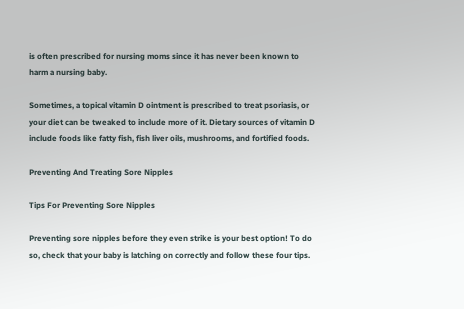is often prescribed for nursing moms since it has never been known to harm a nursing baby.

Sometimes, a topical vitamin D ointment is prescribed to treat psoriasis, or your diet can be tweaked to include more of it. Dietary sources of vitamin D include foods like fatty fish, fish liver oils, mushrooms, and fortified foods.

Preventing And Treating Sore Nipples

Tips For Preventing Sore Nipples

Preventing sore nipples before they even strike is your best option! To do so, check that your baby is latching on correctly and follow these four tips.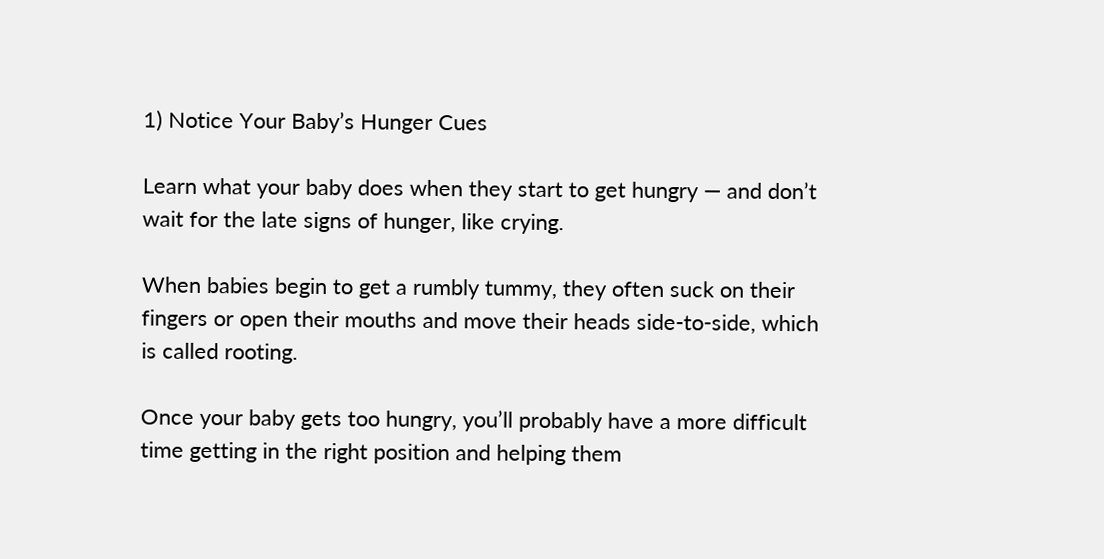1) Notice Your Baby’s Hunger Cues

Learn what your baby does when they start to get hungry — and don’t wait for the late signs of hunger, like crying.

When babies begin to get a rumbly tummy, they often suck on their fingers or open their mouths and move their heads side-to-side, which is called rooting.

Once your baby gets too hungry, you’ll probably have a more difficult time getting in the right position and helping them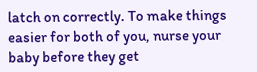latch on correctly. To make things easier for both of you, nurse your baby before they get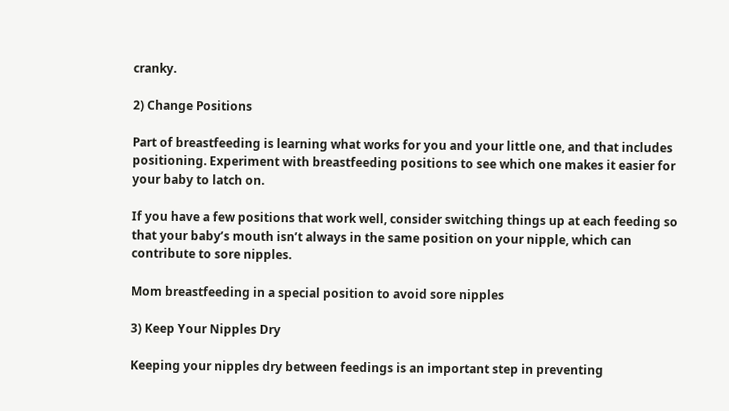cranky.

2) Change Positions

Part of breastfeeding is learning what works for you and your little one, and that includes positioning. Experiment with breastfeeding positions to see which one makes it easier for your baby to latch on.

If you have a few positions that work well, consider switching things up at each feeding so that your baby’s mouth isn’t always in the same position on your nipple, which can contribute to sore nipples.

Mom breastfeeding in a special position to avoid sore nipples

3) Keep Your Nipples Dry

Keeping your nipples dry between feedings is an important step in preventing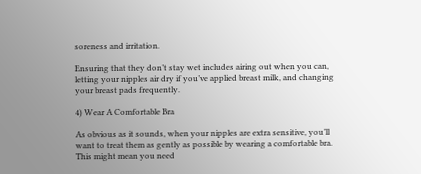soreness and irritation.

Ensuring that they don’t stay wet includes airing out when you can, letting your nipples air dry if you’ve applied breast milk, and changing your breast pads frequently.

4) Wear A Comfortable Bra

As obvious as it sounds, when your nipples are extra sensitive, you’ll want to treat them as gently as possible by wearing a comfortable bra. This might mean you need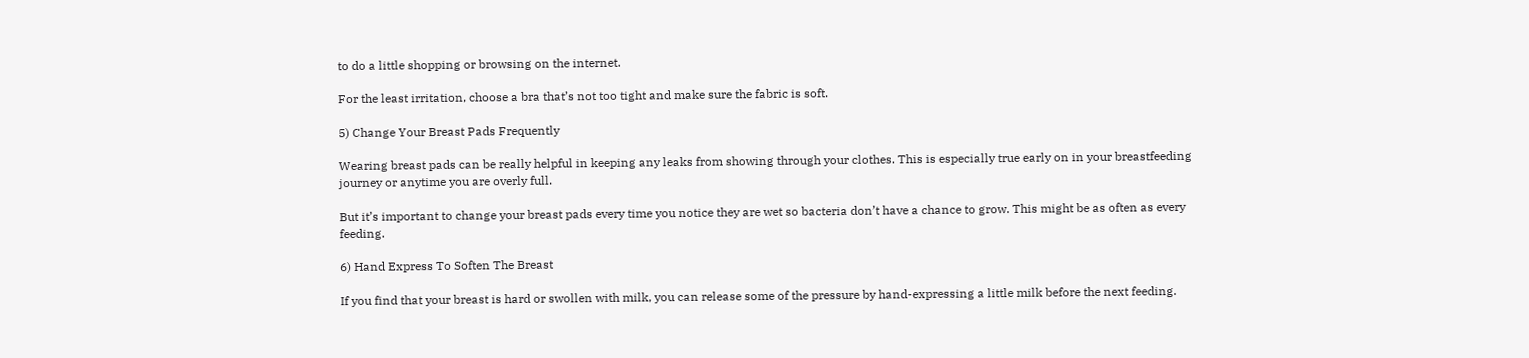to do a little shopping or browsing on the internet.

For the least irritation, choose a bra that’s not too tight and make sure the fabric is soft.

5) Change Your Breast Pads Frequently

Wearing breast pads can be really helpful in keeping any leaks from showing through your clothes. This is especially true early on in your breastfeeding journey or anytime you are overly full.

But it’s important to change your breast pads every time you notice they are wet so bacteria don’t have a chance to grow. This might be as often as every feeding.

6) Hand Express To Soften The Breast

If you find that your breast is hard or swollen with milk, you can release some of the pressure by hand-expressing a little milk before the next feeding.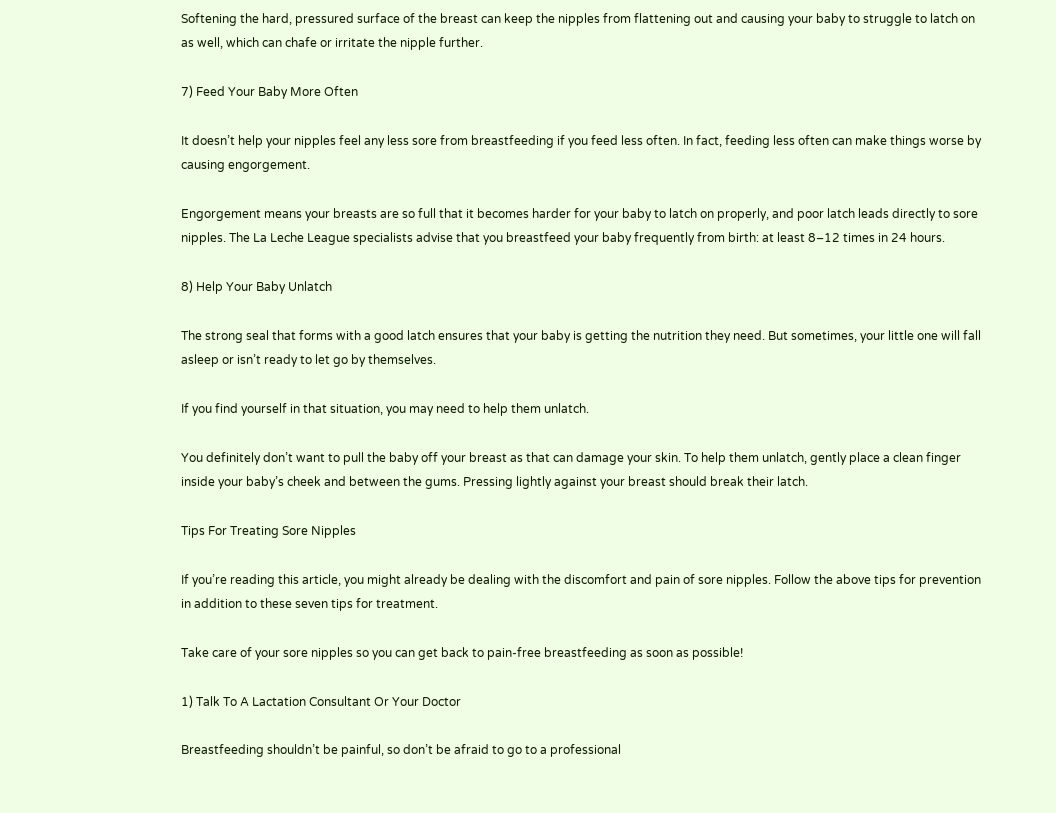Softening the hard, pressured surface of the breast can keep the nipples from flattening out and causing your baby to struggle to latch on as well, which can chafe or irritate the nipple further.

7) Feed Your Baby More Often

It doesn’t help your nipples feel any less sore from breastfeeding if you feed less often. In fact, feeding less often can make things worse by causing engorgement.

Engorgement means your breasts are so full that it becomes harder for your baby to latch on properly, and poor latch leads directly to sore nipples. The La Leche League specialists advise that you breastfeed your baby frequently from birth: at least 8–12 times in 24 hours.

8) Help Your Baby Unlatch

The strong seal that forms with a good latch ensures that your baby is getting the nutrition they need. But sometimes, your little one will fall asleep or isn’t ready to let go by themselves.

If you find yourself in that situation, you may need to help them unlatch.

You definitely don’t want to pull the baby off your breast as that can damage your skin. To help them unlatch, gently place a clean finger inside your baby’s cheek and between the gums. Pressing lightly against your breast should break their latch.

Tips For Treating Sore Nipples

If you’re reading this article, you might already be dealing with the discomfort and pain of sore nipples. Follow the above tips for prevention in addition to these seven tips for treatment.

Take care of your sore nipples so you can get back to pain-free breastfeeding as soon as possible!

1) Talk To A Lactation Consultant Or Your Doctor

Breastfeeding shouldn’t be painful, so don’t be afraid to go to a professional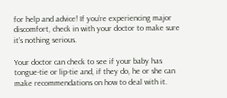for help and advice! If you’re experiencing major discomfort, check in with your doctor to make sure it’s nothing serious.

Your doctor can check to see if your baby has tongue-tie or lip-tie and, if they do, he or she can make recommendations on how to deal with it.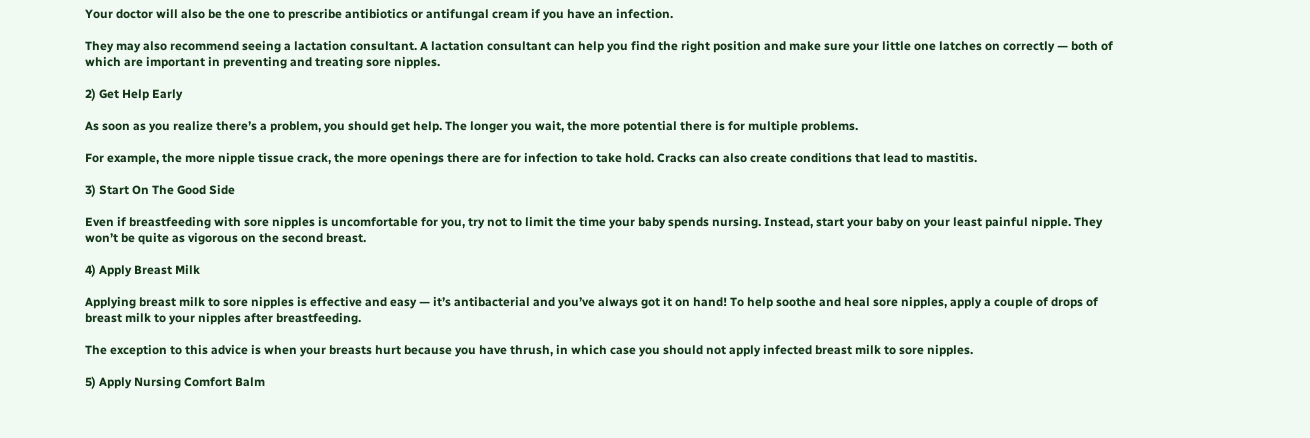Your doctor will also be the one to prescribe antibiotics or antifungal cream if you have an infection.

They may also recommend seeing a lactation consultant. A lactation consultant can help you find the right position and make sure your little one latches on correctly — both of which are important in preventing and treating sore nipples.

2) Get Help Early

As soon as you realize there’s a problem, you should get help. The longer you wait, the more potential there is for multiple problems.

For example, the more nipple tissue crack, the more openings there are for infection to take hold. Cracks can also create conditions that lead to mastitis.

3) Start On The Good Side

Even if breastfeeding with sore nipples is uncomfortable for you, try not to limit the time your baby spends nursing. Instead, start your baby on your least painful nipple. They won’t be quite as vigorous on the second breast.

4) Apply Breast Milk

Applying breast milk to sore nipples is effective and easy — it’s antibacterial and you’ve always got it on hand! To help soothe and heal sore nipples, apply a couple of drops of breast milk to your nipples after breastfeeding.

The exception to this advice is when your breasts hurt because you have thrush, in which case you should not apply infected breast milk to sore nipples.

5) Apply Nursing Comfort Balm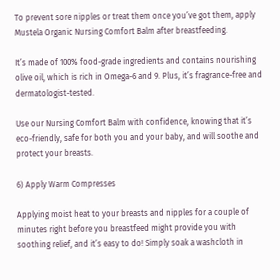To prevent sore nipples or treat them once you’ve got them, apply Mustela Organic Nursing Comfort Balm after breastfeeding.

It’s made of 100% food-grade ingredients and contains nourishing olive oil, which is rich in Omega-6 and 9. Plus, it’s fragrance-free and dermatologist-tested.

Use our Nursing Comfort Balm with confidence, knowing that it’s eco-friendly, safe for both you and your baby, and will soothe and protect your breasts.

6) Apply Warm Compresses

Applying moist heat to your breasts and nipples for a couple of minutes right before you breastfeed might provide you with soothing relief, and it’s easy to do! Simply soak a washcloth in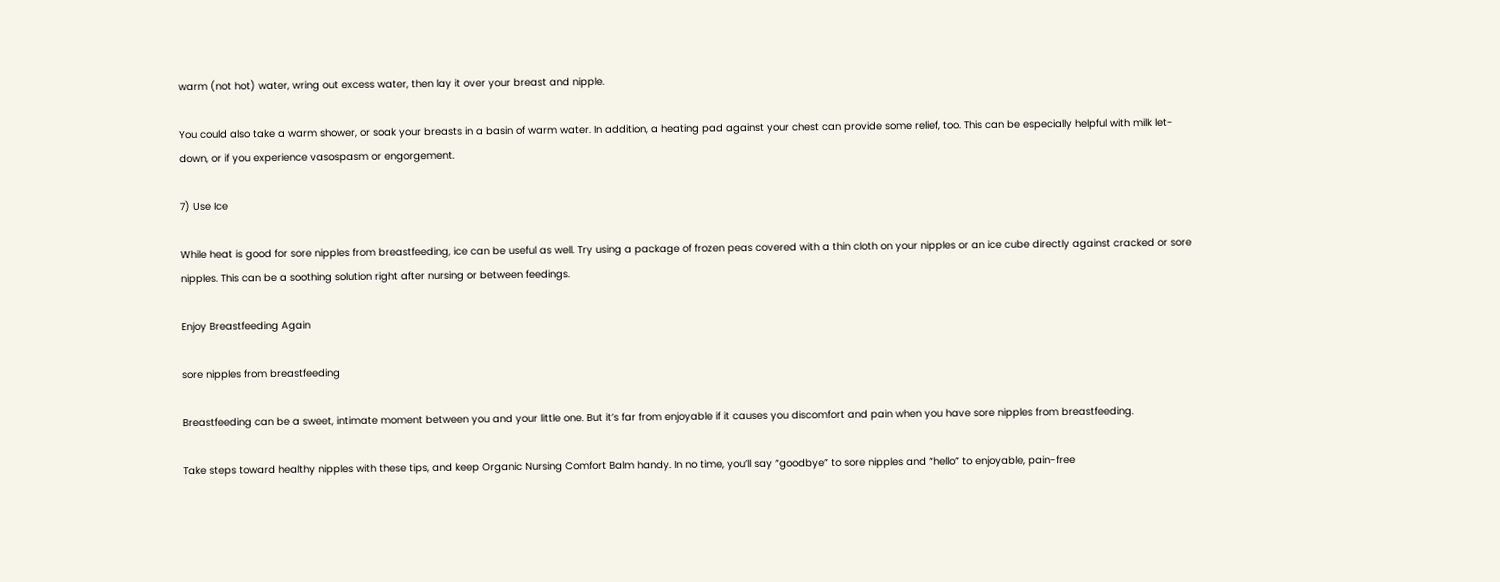warm (not hot) water, wring out excess water, then lay it over your breast and nipple.

You could also take a warm shower, or soak your breasts in a basin of warm water. In addition, a heating pad against your chest can provide some relief, too. This can be especially helpful with milk let-down, or if you experience vasospasm or engorgement.

7) Use Ice

While heat is good for sore nipples from breastfeeding, ice can be useful as well. Try using a package of frozen peas covered with a thin cloth on your nipples or an ice cube directly against cracked or sore nipples. This can be a soothing solution right after nursing or between feedings.

Enjoy Breastfeeding Again

sore nipples from breastfeeding

Breastfeeding can be a sweet, intimate moment between you and your little one. But it’s far from enjoyable if it causes you discomfort and pain when you have sore nipples from breastfeeding.

Take steps toward healthy nipples with these tips, and keep Organic Nursing Comfort Balm handy. In no time, you’ll say “goodbye” to sore nipples and “hello” to enjoyable, pain-free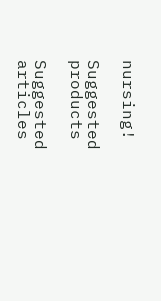nursing!

Suggested products

Suggested articles